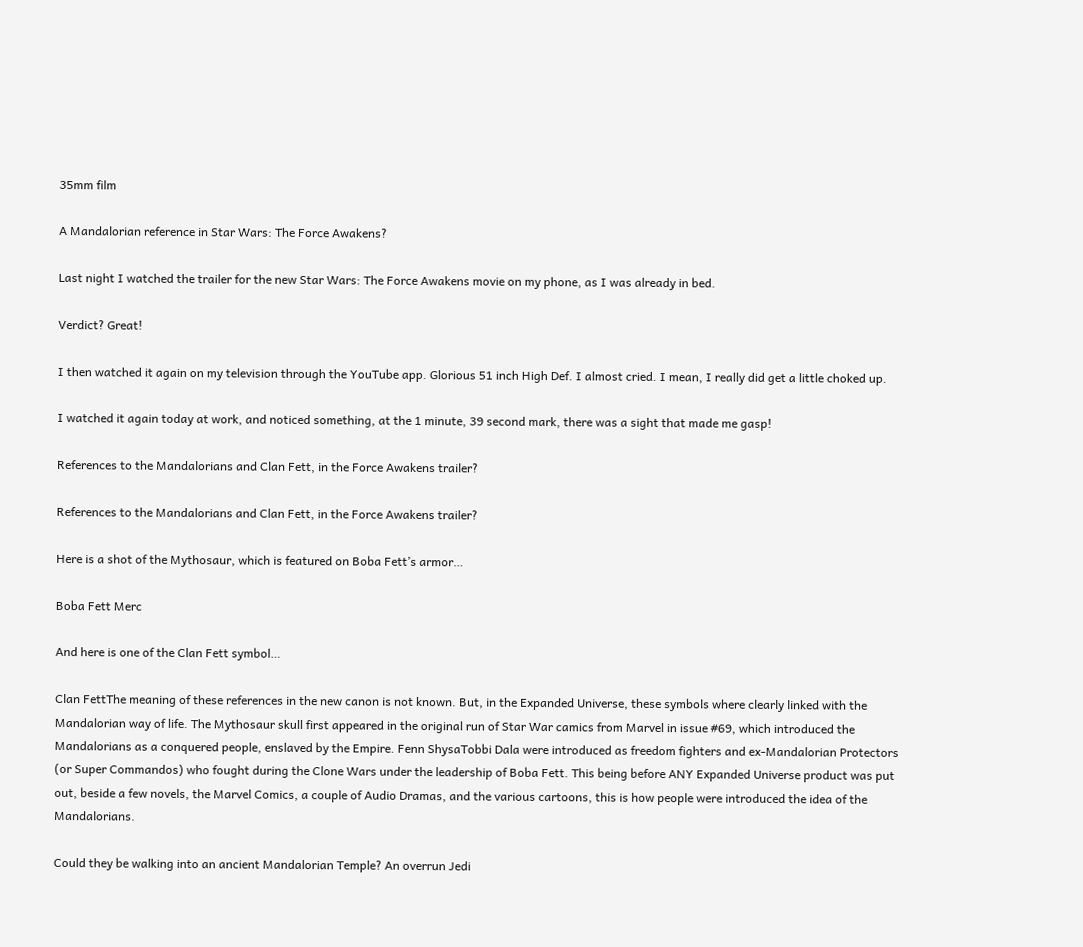35mm film

A Mandalorian reference in Star Wars: The Force Awakens?

Last night I watched the trailer for the new Star Wars: The Force Awakens movie on my phone, as I was already in bed.

Verdict? Great!

I then watched it again on my television through the YouTube app. Glorious 51 inch High Def. I almost cried. I mean, I really did get a little choked up.

I watched it again today at work, and noticed something, at the 1 minute, 39 second mark, there was a sight that made me gasp!

References to the Mandalorians and Clan Fett, in the Force Awakens trailer?

References to the Mandalorians and Clan Fett, in the Force Awakens trailer?

Here is a shot of the Mythosaur, which is featured on Boba Fett’s armor…

Boba Fett Merc

And here is one of the Clan Fett symbol…

Clan FettThe meaning of these references in the new canon is not known. But, in the Expanded Universe, these symbols where clearly linked with the Mandalorian way of life. The Mythosaur skull first appeared in the original run of Star War camics from Marvel in issue #69, which introduced the Mandalorians as a conquered people, enslaved by the Empire. Fenn ShysaTobbi Dala were introduced as freedom fighters and ex-Mandalorian Protectors (or Super Commandos) who fought during the Clone Wars under the leadership of Boba Fett. This being before ANY Expanded Universe product was put out, beside a few novels, the Marvel Comics, a couple of Audio Dramas, and the various cartoons, this is how people were introduced the idea of the Mandalorians.

Could they be walking into an ancient Mandalorian Temple? An overrun Jedi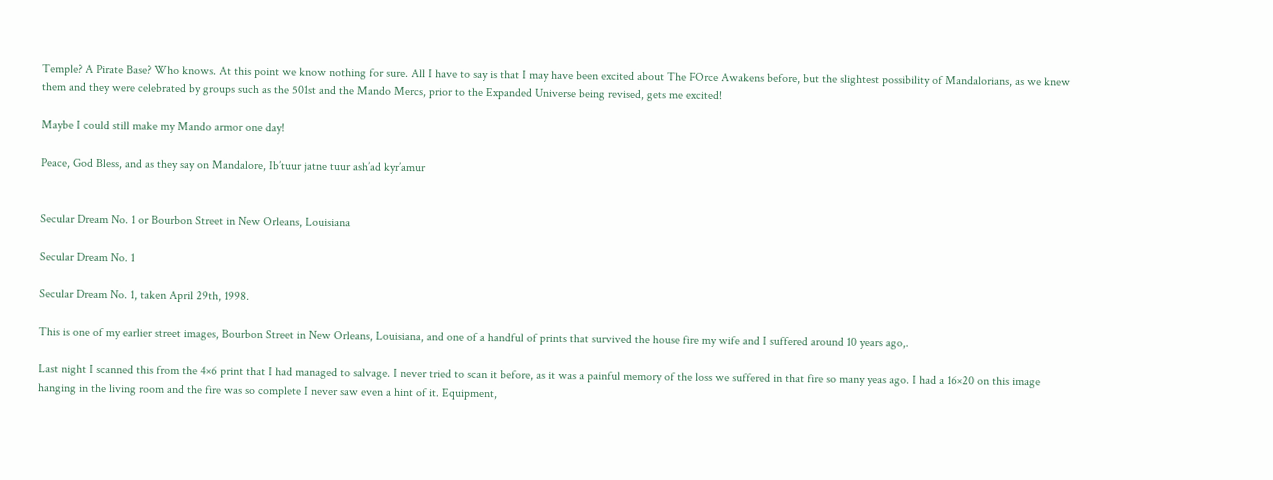Temple? A Pirate Base? Who knows. At this point we know nothing for sure. All I have to say is that I may have been excited about The FOrce Awakens before, but the slightest possibility of Mandalorians, as we knew them and they were celebrated by groups such as the 501st and the Mando Mercs, prior to the Expanded Universe being revised, gets me excited!

Maybe I could still make my Mando armor one day!

Peace, God Bless, and as they say on Mandalore, Ib’tuur jatne tuur ash’ad kyr’amur


Secular Dream No. 1 or Bourbon Street in New Orleans, Louisiana

Secular Dream No. 1

Secular Dream No. 1, taken April 29th, 1998.

This is one of my earlier street images, Bourbon Street in New Orleans, Louisiana, and one of a handful of prints that survived the house fire my wife and I suffered around 10 years ago,.

Last night I scanned this from the 4×6 print that I had managed to salvage. I never tried to scan it before, as it was a painful memory of the loss we suffered in that fire so many yeas ago. I had a 16×20 on this image hanging in the living room and the fire was so complete I never saw even a hint of it. Equipment,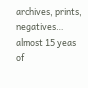archives, prints, negatives… almost 15 yeas of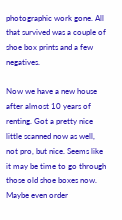photographic work gone. All that survived was a couple of shoe box prints and a few negatives.

Now we have a new house after almost 10 years of renting. Got a pretty nice little scanned now as well, not pro, but nice. Seems like it may be time to go through those old shoe boxes now. Maybe even order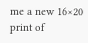me a new 16×20 print of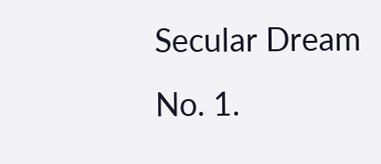Secular Dream No. 1.